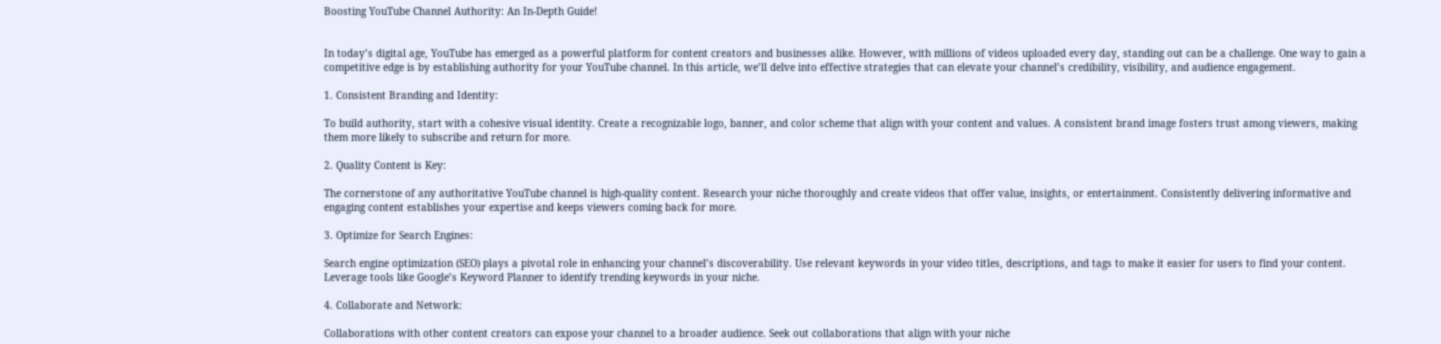Boosting YouTube Channel Authority: An In-Depth Guide!


In today’s digital age, YouTube has emerged as a powerful platform for content creators and businesses alike. However, with millions of videos uploaded every day, standing out can be a challenge. One way to gain a competitive edge is by establishing authority for your YouTube channel. In this article, we’ll delve into effective strategies that can elevate your channel’s credibility, visibility, and audience engagement.

1. Consistent Branding and Identity:

To build authority, start with a cohesive visual identity. Create a recognizable logo, banner, and color scheme that align with your content and values. A consistent brand image fosters trust among viewers, making them more likely to subscribe and return for more.

2. Quality Content is Key:

The cornerstone of any authoritative YouTube channel is high-quality content. Research your niche thoroughly and create videos that offer value, insights, or entertainment. Consistently delivering informative and engaging content establishes your expertise and keeps viewers coming back for more.

3. Optimize for Search Engines:

Search engine optimization (SEO) plays a pivotal role in enhancing your channel’s discoverability. Use relevant keywords in your video titles, descriptions, and tags to make it easier for users to find your content. Leverage tools like Google’s Keyword Planner to identify trending keywords in your niche.

4. Collaborate and Network:

Collaborations with other content creators can expose your channel to a broader audience. Seek out collaborations that align with your niche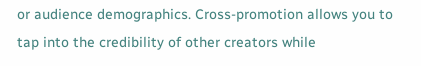or audience demographics. Cross-promotion allows you to tap into the credibility of other creators while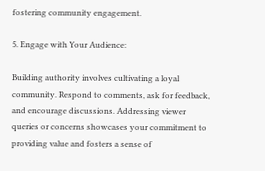fostering community engagement.

5. Engage with Your Audience:

Building authority involves cultivating a loyal community. Respond to comments, ask for feedback, and encourage discussions. Addressing viewer queries or concerns showcases your commitment to providing value and fosters a sense of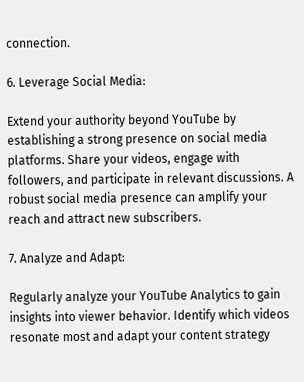connection.

6. Leverage Social Media:

Extend your authority beyond YouTube by establishing a strong presence on social media platforms. Share your videos, engage with followers, and participate in relevant discussions. A robust social media presence can amplify your reach and attract new subscribers.

7. Analyze and Adapt:

Regularly analyze your YouTube Analytics to gain insights into viewer behavior. Identify which videos resonate most and adapt your content strategy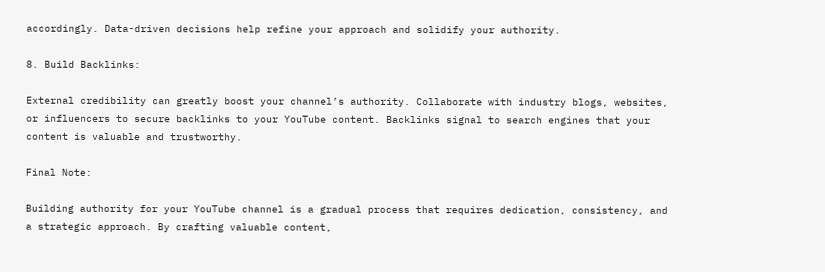accordingly. Data-driven decisions help refine your approach and solidify your authority.

8. Build Backlinks:

External credibility can greatly boost your channel’s authority. Collaborate with industry blogs, websites, or influencers to secure backlinks to your YouTube content. Backlinks signal to search engines that your content is valuable and trustworthy.

Final Note:

Building authority for your YouTube channel is a gradual process that requires dedication, consistency, and a strategic approach. By crafting valuable content,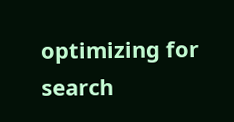optimizing for search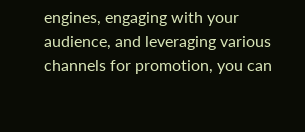engines, engaging with your audience, and leveraging various channels for promotion, you can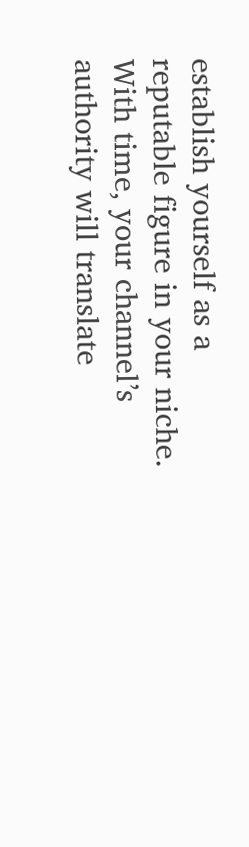establish yourself as a reputable figure in your niche. With time, your channel’s authority will translate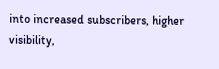into increased subscribers, higher visibility,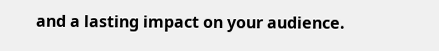and a lasting impact on your audience.